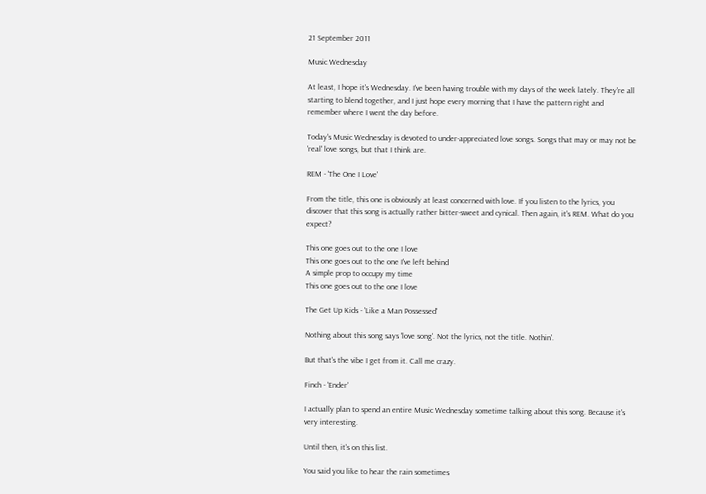21 September 2011

Music Wednesday

At least, I hope it's Wednesday. I've been having trouble with my days of the week lately. They're all starting to blend together, and I just hope every morning that I have the pattern right and remember where I went the day before.

Today's Music Wednesday is devoted to under-appreciated love songs. Songs that may or may not be 'real' love songs, but that I think are.

REM - 'The One I Love'

From the title, this one is obviously at least concerned with love. If you listen to the lyrics, you discover that this song is actually rather bitter-sweet and cynical. Then again, it's REM. What do you expect?

This one goes out to the one I love
This one goes out to the one I've left behind
A simple prop to occupy my time
This one goes out to the one I love

The Get Up Kids - 'Like a Man Possessed'

Nothing about this song says 'love song'. Not the lyrics, not the title. Nothin'.

But that's the vibe I get from it. Call me crazy.

Finch - 'Ender'

I actually plan to spend an entire Music Wednesday sometime talking about this song. Because it's very interesting.

Until then, it's on this list.

You said you like to hear the rain sometimes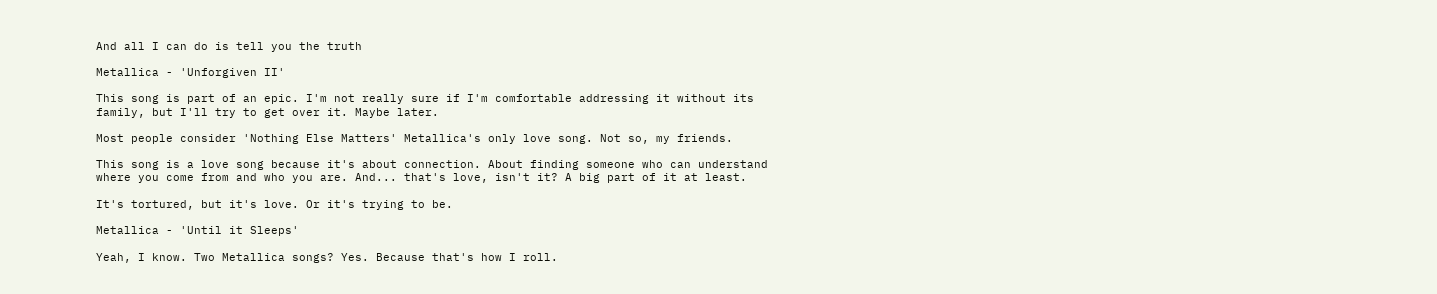And all I can do is tell you the truth

Metallica - 'Unforgiven II'

This song is part of an epic. I'm not really sure if I'm comfortable addressing it without its family, but I'll try to get over it. Maybe later.

Most people consider 'Nothing Else Matters' Metallica's only love song. Not so, my friends.

This song is a love song because it's about connection. About finding someone who can understand where you come from and who you are. And... that's love, isn't it? A big part of it at least.

It's tortured, but it's love. Or it's trying to be.

Metallica - 'Until it Sleeps'

Yeah, I know. Two Metallica songs? Yes. Because that's how I roll.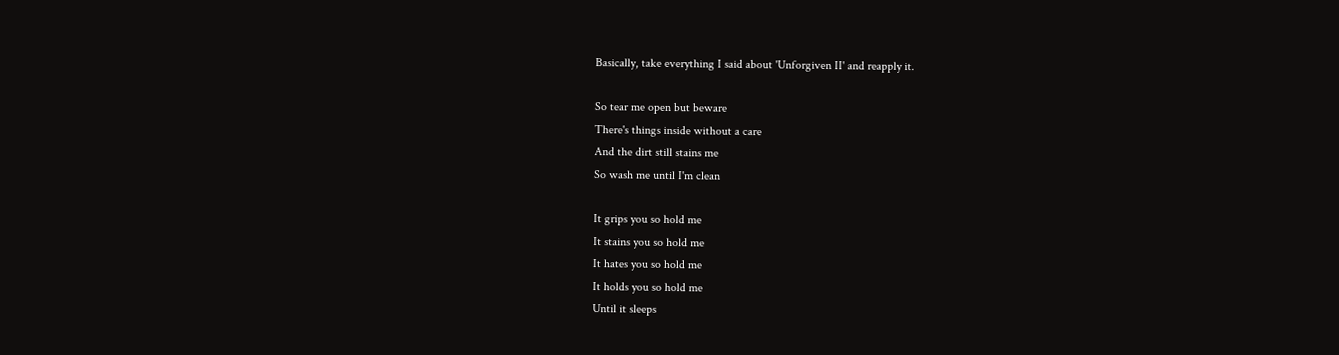Basically, take everything I said about 'Unforgiven II' and reapply it.

So tear me open but beware
There's things inside without a care
And the dirt still stains me
So wash me until I'm clean

It grips you so hold me
It stains you so hold me
It hates you so hold me
It holds you so hold me
Until it sleeps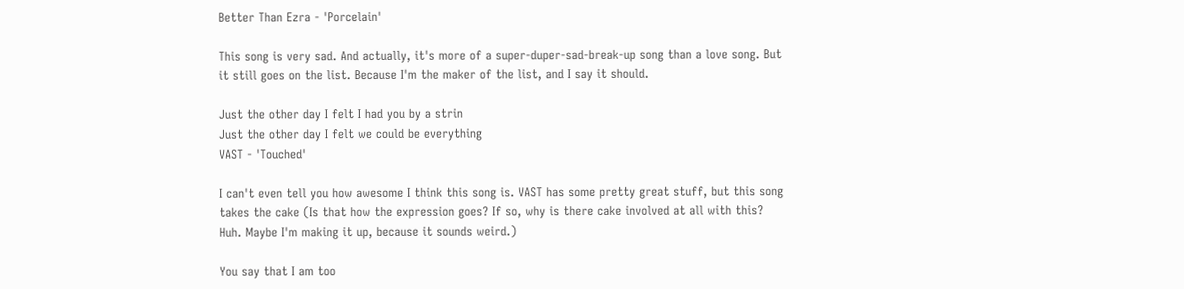Better Than Ezra - 'Porcelain'

This song is very sad. And actually, it's more of a super-duper-sad-break-up song than a love song. But it still goes on the list. Because I'm the maker of the list, and I say it should.

Just the other day I felt I had you by a strin
Just the other day I felt we could be everything
VAST - 'Touched'

I can't even tell you how awesome I think this song is. VAST has some pretty great stuff, but this song takes the cake (Is that how the expression goes? If so, why is there cake involved at all with this? Huh. Maybe I'm making it up, because it sounds weird.)

You say that I am too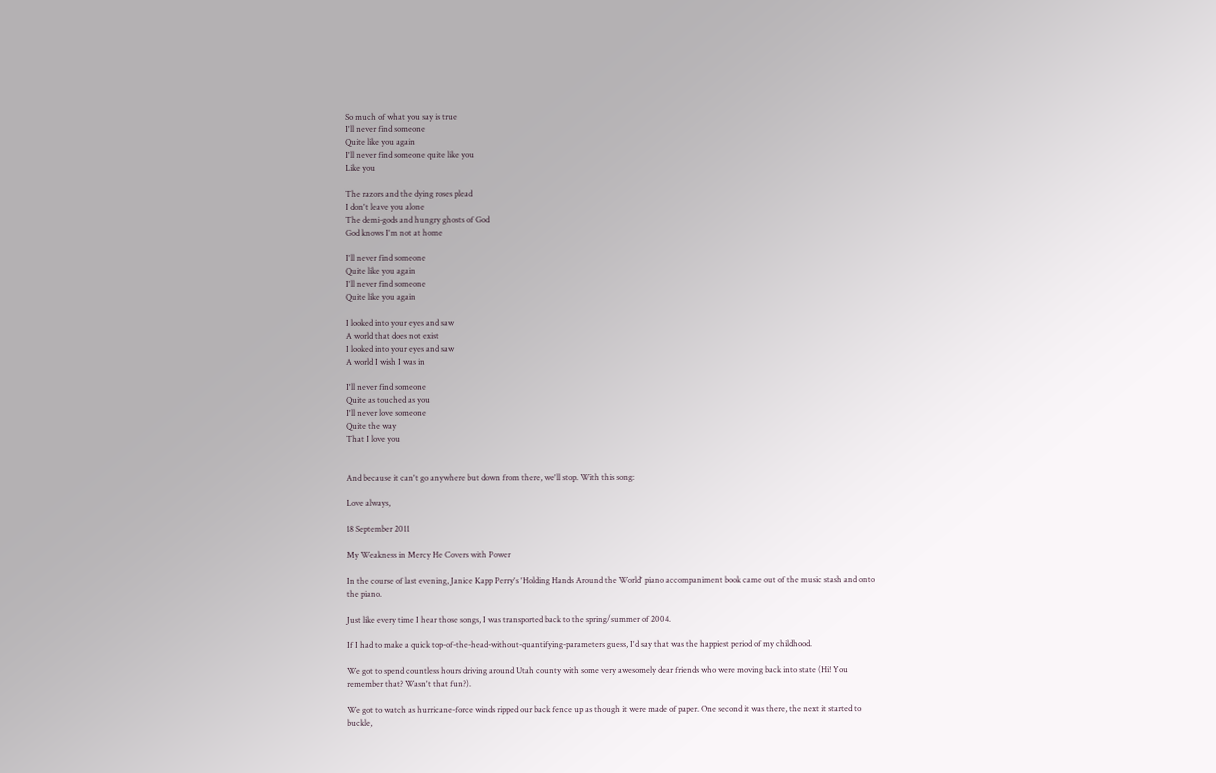So much of what you say is true
I'll never find someone
Quite like you again
I'll never find someone quite like you
Like you

The razors and the dying roses plead
I don't leave you alone
The demi-gods and hungry ghosts of God
God knows I'm not at home

I'll never find someone
Quite like you again
I'll never find someone
Quite like you again

I looked into your eyes and saw
A world that does not exist
I looked into your eyes and saw
A world I wish I was in

I'll never find someone
Quite as touched as you
I'll never love someone
Quite the way
That I love you


And because it can't go anywhere but down from there, we'll stop. With this song:

Love always,

18 September 2011

My Weakness in Mercy He Covers with Power

In the course of last evening, Janice Kapp Perry's 'Holding Hands Around the World' piano accompaniment book came out of the music stash and onto the piano.

Just like every time I hear those songs, I was transported back to the spring/summer of 2004.

If I had to make a quick top-of-the-head-without-quantifying-parameters guess, I'd say that was the happiest period of my childhood.

We got to spend countless hours driving around Utah county with some very awesomely dear friends who were moving back into state (Hi! You remember that? Wasn't that fun?).

We got to watch as hurricane-force winds ripped our back fence up as though it were made of paper. One second it was there, the next it started to buckle,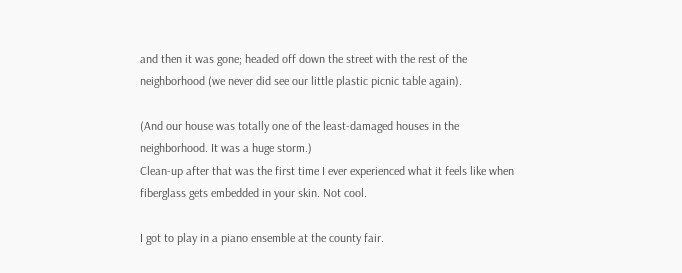and then it was gone; headed off down the street with the rest of the neighborhood (we never did see our little plastic picnic table again).

(And our house was totally one of the least-damaged houses in the neighborhood. It was a huge storm.)
Clean-up after that was the first time I ever experienced what it feels like when fiberglass gets embedded in your skin. Not cool.

I got to play in a piano ensemble at the county fair.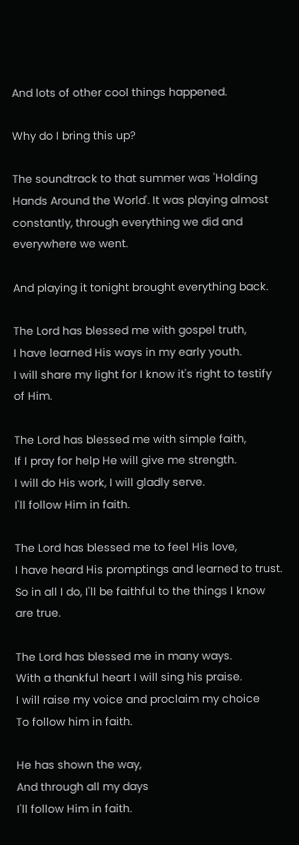And lots of other cool things happened.

Why do I bring this up?

The soundtrack to that summer was 'Holding Hands Around the World'. It was playing almost constantly, through everything we did and everywhere we went.

And playing it tonight brought everything back.

The Lord has blessed me with gospel truth,
I have learned His ways in my early youth.
I will share my light for I know it's right to testify of Him.

The Lord has blessed me with simple faith,
If I pray for help He will give me strength.
I will do His work, I will gladly serve.
I'll follow Him in faith.

The Lord has blessed me to feel His love,
I have heard His promptings and learned to trust.
So in all I do, I'll be faithful to the things I know are true.

The Lord has blessed me in many ways.
With a thankful heart I will sing his praise.
I will raise my voice and proclaim my choice
To follow him in faith.

He has shown the way,
And through all my days
I'll follow Him in faith.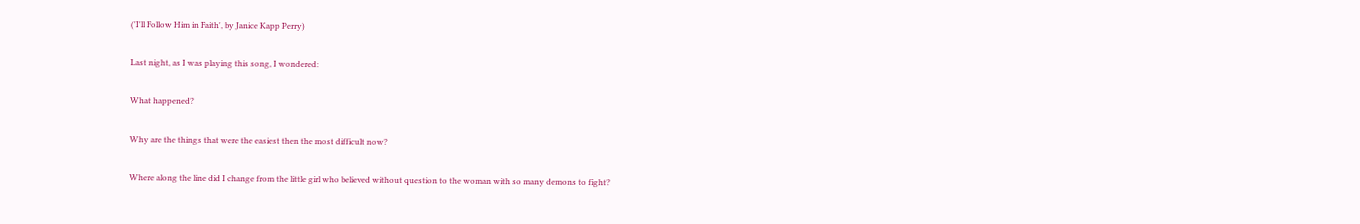('I'll Follow Him in Faith', by Janice Kapp Perry)

Last night, as I was playing this song, I wondered:

What happened?

Why are the things that were the easiest then the most difficult now?

Where along the line did I change from the little girl who believed without question to the woman with so many demons to fight?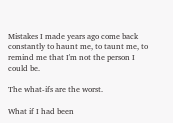Mistakes I made years ago come back constantly to haunt me, to taunt me, to remind me that I'm not the person I could be.

The what-ifs are the worst.

What if I had been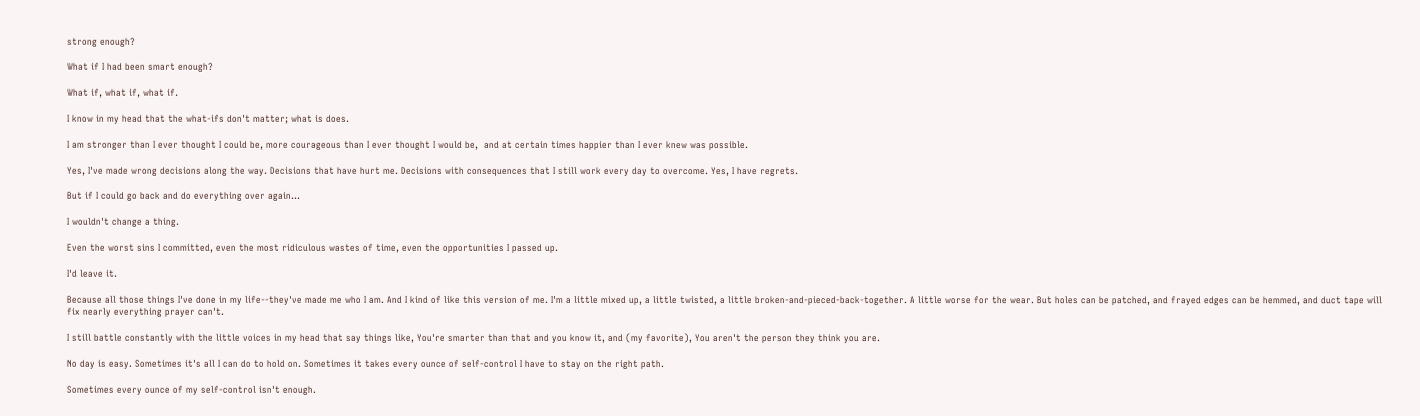strong enough?

What if I had been smart enough?

What if, what if, what if.

I know in my head that the what-ifs don't matter; what is does.

I am stronger than I ever thought I could be, more courageous than I ever thought I would be,  and at certain times happier than I ever knew was possible.

Yes, I've made wrong decisions along the way. Decisions that have hurt me. Decisions with consequences that I still work every day to overcome. Yes, I have regrets.

But if I could go back and do everything over again...

I wouldn't change a thing.

Even the worst sins I committed, even the most ridiculous wastes of time, even the opportunities I passed up.

I'd leave it.

Because all those things I've done in my life--they've made me who I am. And I kind of like this version of me. I'm a little mixed up, a little twisted, a little broken-and-pieced-back-together. A little worse for the wear. But holes can be patched, and frayed edges can be hemmed, and duct tape will fix nearly everything prayer can't.

I still battle constantly with the little voices in my head that say things like, You're smarter than that and you know it, and (my favorite), You aren't the person they think you are.

No day is easy. Sometimes it's all I can do to hold on. Sometimes it takes every ounce of self-control I have to stay on the right path.

Sometimes every ounce of my self-control isn't enough.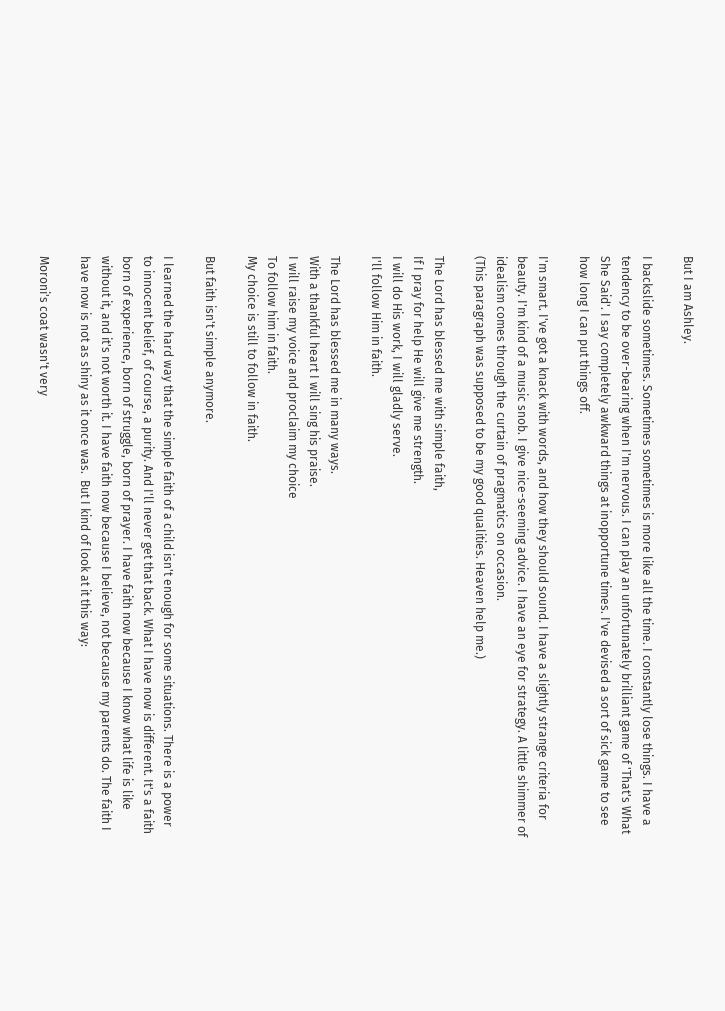But I am Ashley.

I backslide sometimes. Sometimes sometimes is more like all the time. I constantly lose things. I have a tendency to be over-bearing when I'm nervous. I can play an unfortunately brilliant game of 'That's What She Said'. I say completely awkward things at inopportune times. I've devised a sort of sick game to see how long I can put things off.

I'm smart. I've got a knack with words, and how they should sound. I have a slightly strange criteria for beauty. I'm kind of a music snob. I give nice-seeming advice. I have an eye for strategy. A little shimmer of idealism comes through the curtain of pragmatics on occasion.
(This paragraph was supposed to be my good qualities. Heaven help me.)

The Lord has blessed me with simple faith,
If I pray for help He will give me strength.
I will do His work, I will gladly serve.
I'll follow Him in faith.

The Lord has blessed me in many ways.
With a thankful heart I will sing his praise.
I will raise my voice and proclaim my choice
To follow him in faith.
My choice is still to follow in faith.

But faith isn't simple anymore.

I learned the hard way that the simple faith of a child isn't enough for some situations. There is a power to innocent belief, of course, a purity. And I'll never get that back. What I have now is different. It's a faith born of experience, born of struggle, born of prayer. I have faith now because I know what life is like without it, and it's not worth it. I have faith now because I believe, not because my parents do. The faith I have now is not as shiny as it once was.  But I kind of look at it this way:

Moroni's coat wasn't very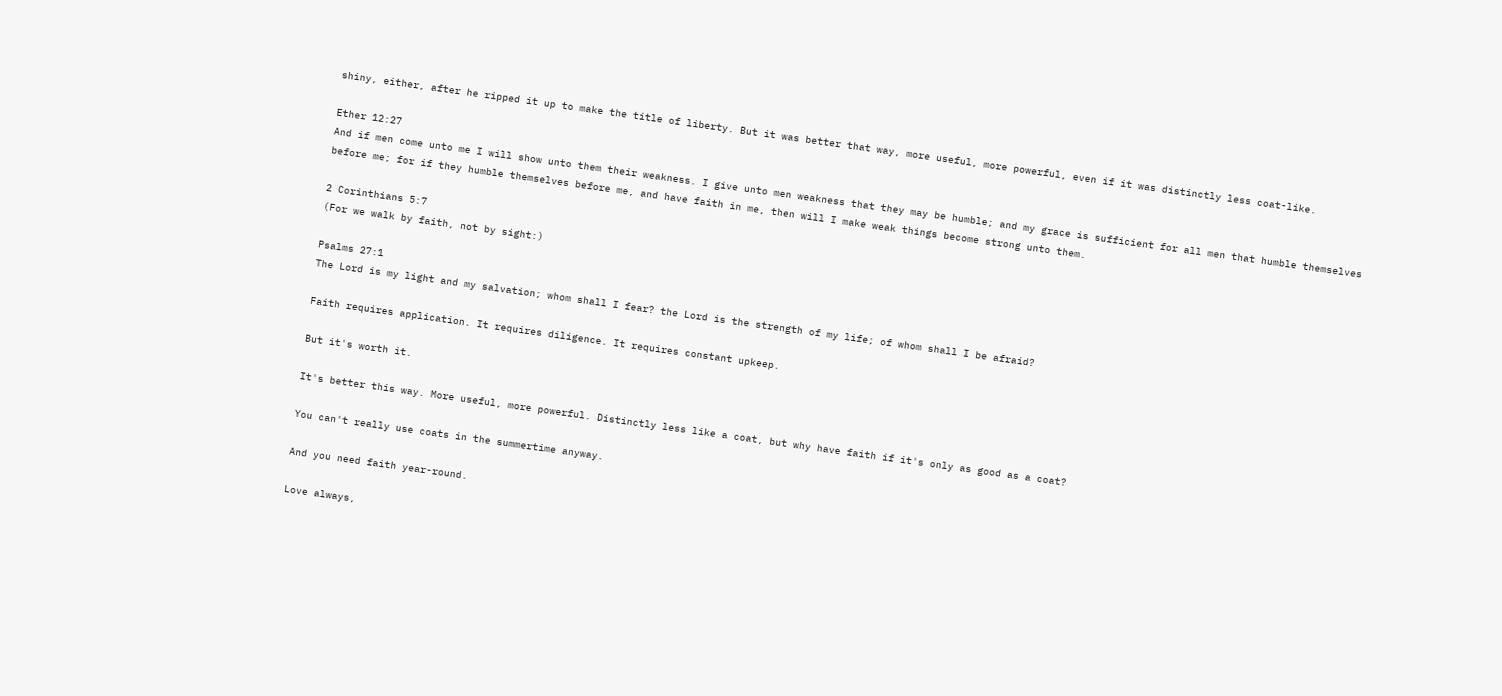shiny, either, after he ripped it up to make the title of liberty. But it was better that way, more useful, more powerful, even if it was distinctly less coat-like.

Ether 12:27
And if men come unto me I will show unto them their weakness. I give unto men weakness that they may be humble; and my grace is sufficient for all men that humble themselves before me; for if they humble themselves before me, and have faith in me, then will I make weak things become strong unto them.

2 Corinthians 5:7
(For we walk by faith, not by sight:)

Psalms 27:1
The Lord is my light and my salvation; whom shall I fear? the Lord is the strength of my life; of whom shall I be afraid?

Faith requires application. It requires diligence. It requires constant upkeep.

But it's worth it.

It's better this way. More useful, more powerful. Distinctly less like a coat, but why have faith if it's only as good as a coat?

You can't really use coats in the summertime anyway.

And you need faith year-round.

Love always,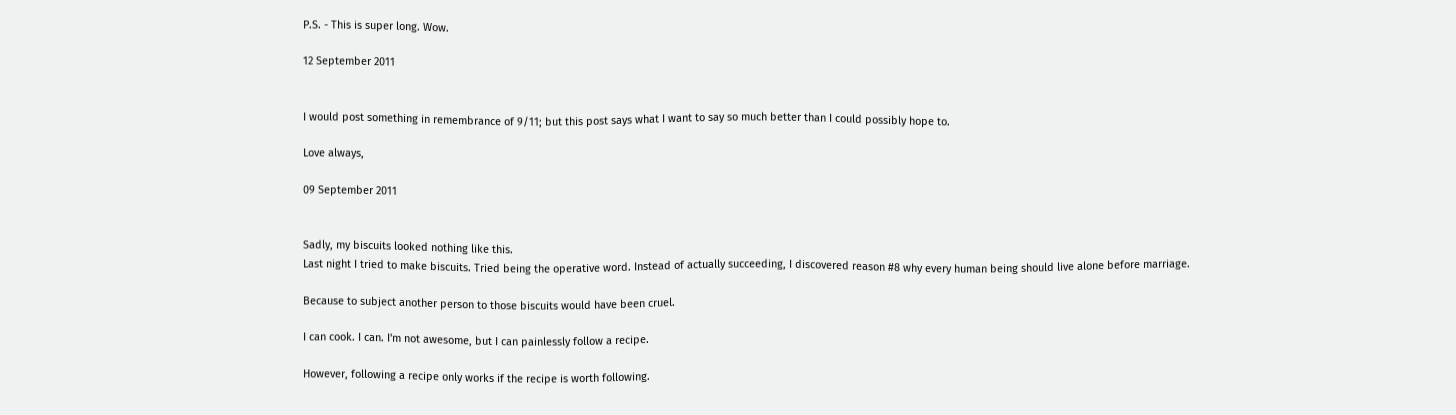P.S. - This is super long. Wow.

12 September 2011


I would post something in remembrance of 9/11; but this post says what I want to say so much better than I could possibly hope to.

Love always,

09 September 2011


Sadly, my biscuits looked nothing like this.
Last night I tried to make biscuits. Tried being the operative word. Instead of actually succeeding, I discovered reason #8 why every human being should live alone before marriage.

Because to subject another person to those biscuits would have been cruel.

I can cook. I can. I'm not awesome, but I can painlessly follow a recipe.

However, following a recipe only works if the recipe is worth following.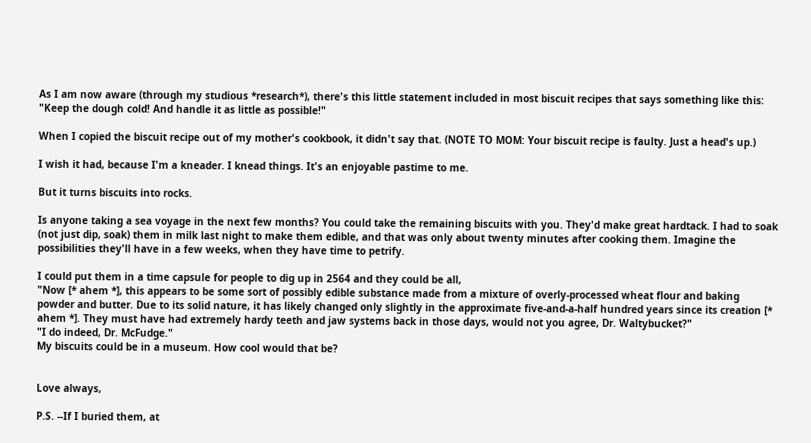As I am now aware (through my studious *research*), there's this little statement included in most biscuit recipes that says something like this: "Keep the dough cold! And handle it as little as possible!"

When I copied the biscuit recipe out of my mother's cookbook, it didn't say that. (NOTE TO MOM: Your biscuit recipe is faulty. Just a head's up.)

I wish it had, because I'm a kneader. I knead things. It's an enjoyable pastime to me.

But it turns biscuits into rocks.

Is anyone taking a sea voyage in the next few months? You could take the remaining biscuits with you. They'd make great hardtack. I had to soak (not just dip, soak) them in milk last night to make them edible, and that was only about twenty minutes after cooking them. Imagine the possibilities they'll have in a few weeks, when they have time to petrify.

I could put them in a time capsule for people to dig up in 2564 and they could be all,
"Now [* ahem *], this appears to be some sort of possibly edible substance made from a mixture of overly-processed wheat flour and baking powder and butter. Due to its solid nature, it has likely changed only slightly in the approximate five-and-a-half hundred years since its creation [* ahem *]. They must have had extremely hardy teeth and jaw systems back in those days, would not you agree, Dr. Waltybucket?"
"I do indeed, Dr. McFudge."
My biscuits could be in a museum. How cool would that be?


Love always,

P.S. --If I buried them, at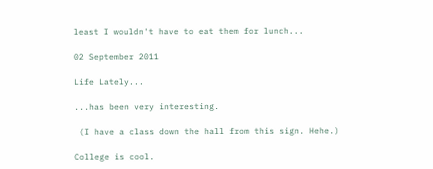least I wouldn't have to eat them for lunch...

02 September 2011

Life Lately...

...has been very interesting.

 (I have a class down the hall from this sign. Hehe.)

College is cool.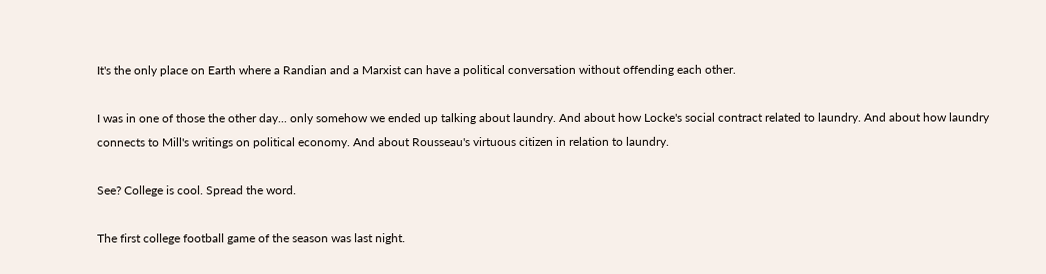It's the only place on Earth where a Randian and a Marxist can have a political conversation without offending each other.

I was in one of those the other day... only somehow we ended up talking about laundry. And about how Locke's social contract related to laundry. And about how laundry connects to Mill's writings on political economy. And about Rousseau's virtuous citizen in relation to laundry.

See? College is cool. Spread the word.

The first college football game of the season was last night.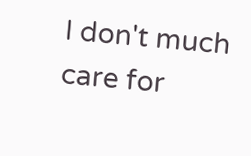I don't much care for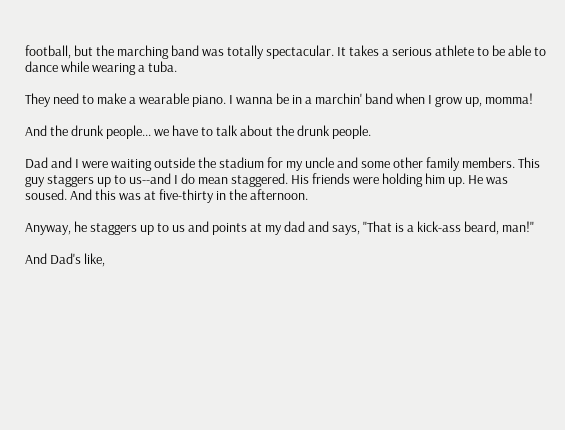football, but the marching band was totally spectacular. It takes a serious athlete to be able to dance while wearing a tuba.

They need to make a wearable piano. I wanna be in a marchin' band when I grow up, momma!

And the drunk people... we have to talk about the drunk people.

Dad and I were waiting outside the stadium for my uncle and some other family members. This guy staggers up to us--and I do mean staggered. His friends were holding him up. He was soused. And this was at five-thirty in the afternoon.

Anyway, he staggers up to us and points at my dad and says, "That is a kick-ass beard, man!"

And Dad's like,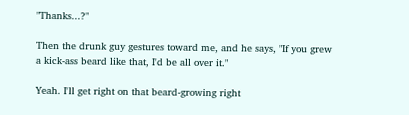"Thanks...?"

Then the drunk guy gestures toward me, and he says, "If you grew a kick-ass beard like that, I'd be all over it."

Yeah. I'll get right on that beard-growing right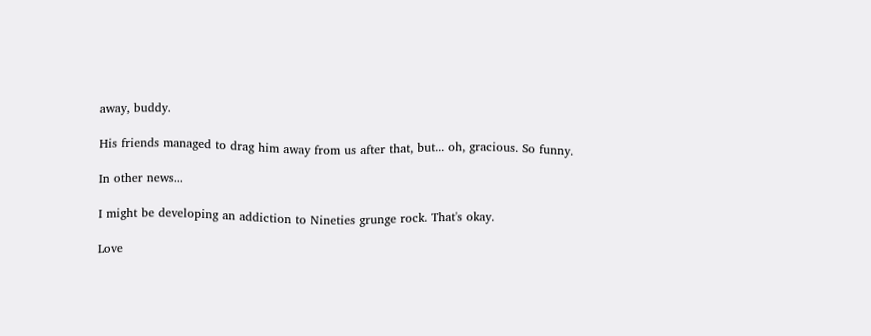away, buddy.

His friends managed to drag him away from us after that, but... oh, gracious. So funny.

In other news...

I might be developing an addiction to Nineties grunge rock. That's okay.

Love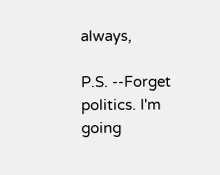always,

P.S. --Forget politics. I'm going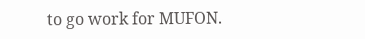to go work for MUFON.